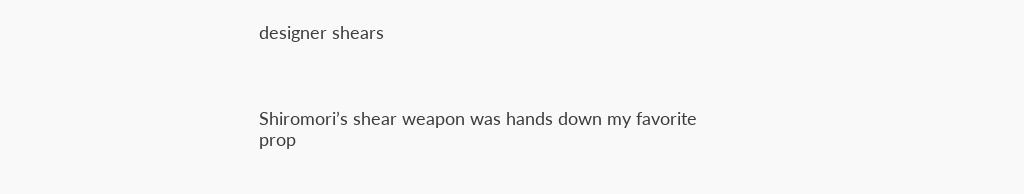designer shears



Shiromori’s shear weapon was hands down my favorite prop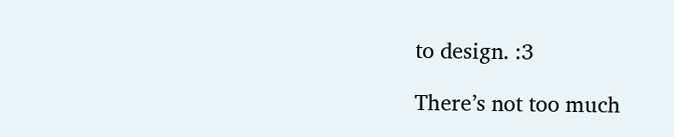to design. :3

There’s not too much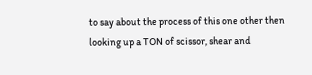to say about the process of this one other then looking up a TON of scissor, shear and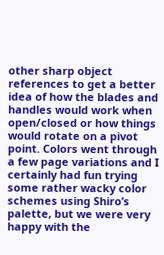other sharp object references to get a better idea of how the blades and handles would work when open/closed or how things would rotate on a pivot point. Colors went through a few page variations and I certainly had fun trying some rather wacky color schemes using Shiro’s palette, but we were very happy with the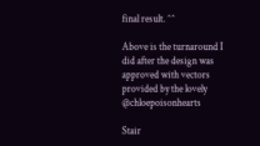final result. ^^

Above is the turnaround I did after the design was approved with vectors provided by the lovely @chloepoisonhearts

Stair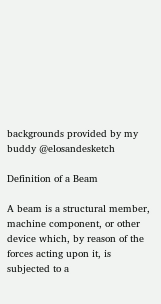backgrounds provided by my buddy @elosandesketch

Definition of a Beam

A beam is a structural member, machine component, or other device which, by reason of the forces acting upon it, is subjected to a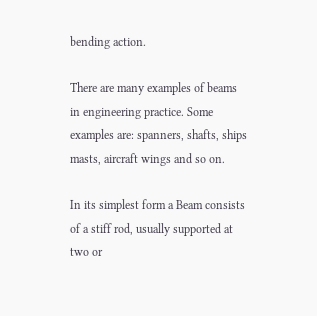bending action.

There are many examples of beams in engineering practice. Some examples are: spanners, shafts, ships masts, aircraft wings and so on.

In its simplest form a Beam consists of a stiff rod, usually supported at two or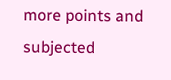more points and subjected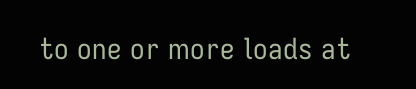to one or more loads at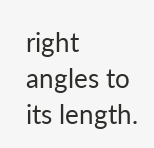right angles to its length.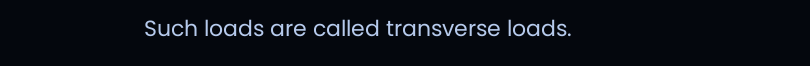Such loads are called transverse loads.